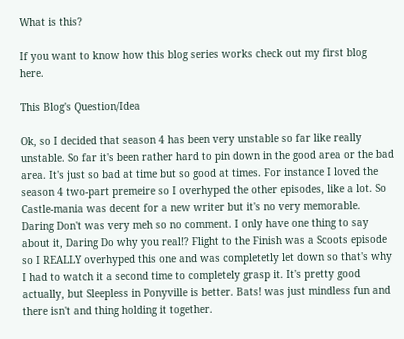What is this?

If you want to know how this blog series works check out my first blog here.

This Blog's Question/Idea

Ok, so I decided that season 4 has been very unstable so far like really unstable. So far it's been rather hard to pin down in the good area or the bad area. It's just so bad at time but so good at times. For instance I loved the season 4 two-part premeire so I overhyped the other episodes, like a lot. So Castle-mania was decent for a new writer but it's no very memorable. Daring Don't was very meh so no comment. I only have one thing to say about it, Daring Do why you real!? Flight to the Finish was a Scoots episode so I REALLY overhyped this one and was completetly let down so that's why I had to watch it a second time to completely grasp it. It's pretty good actually, but Sleepless in Ponyville is better. Bats! was just mindless fun and there isn't and thing holding it together.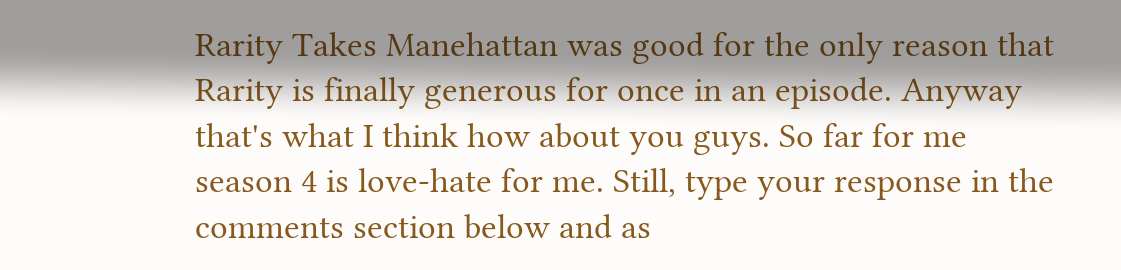Rarity Takes Manehattan was good for the only reason that Rarity is finally generous for once in an episode. Anyway that's what I think how about you guys. So far for me season 4 is love-hate for me. Still, type your response in the comments section below and as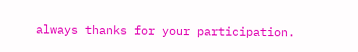always thanks for your participation.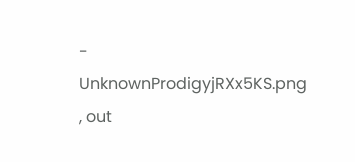-  UnknownProdigyjRXx5KS.png , out